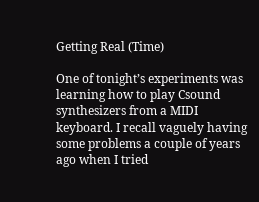Getting Real (Time)

One of tonight’s experiments was learning how to play Csound synthesizers from a MIDI keyboard. I recall vaguely having some problems a couple of years ago when I tried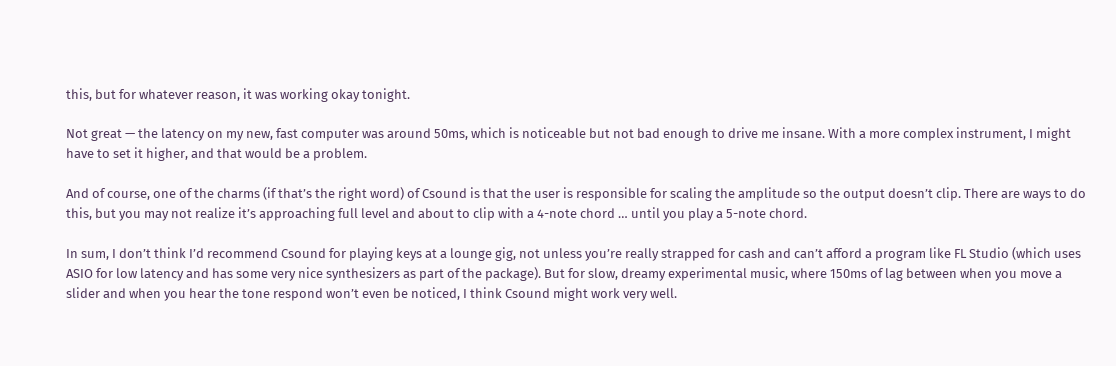this, but for whatever reason, it was working okay tonight.

Not great — the latency on my new, fast computer was around 50ms, which is noticeable but not bad enough to drive me insane. With a more complex instrument, I might have to set it higher, and that would be a problem.

And of course, one of the charms (if that’s the right word) of Csound is that the user is responsible for scaling the amplitude so the output doesn’t clip. There are ways to do this, but you may not realize it’s approaching full level and about to clip with a 4-note chord … until you play a 5-note chord.

In sum, I don’t think I’d recommend Csound for playing keys at a lounge gig, not unless you’re really strapped for cash and can’t afford a program like FL Studio (which uses ASIO for low latency and has some very nice synthesizers as part of the package). But for slow, dreamy experimental music, where 150ms of lag between when you move a slider and when you hear the tone respond won’t even be noticed, I think Csound might work very well.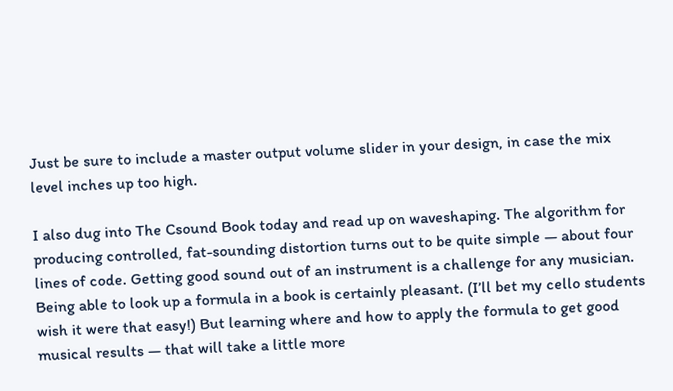Just be sure to include a master output volume slider in your design, in case the mix level inches up too high.

I also dug into The Csound Book today and read up on waveshaping. The algorithm for producing controlled, fat-sounding distortion turns out to be quite simple — about four lines of code. Getting good sound out of an instrument is a challenge for any musician. Being able to look up a formula in a book is certainly pleasant. (I’ll bet my cello students wish it were that easy!) But learning where and how to apply the formula to get good musical results — that will take a little more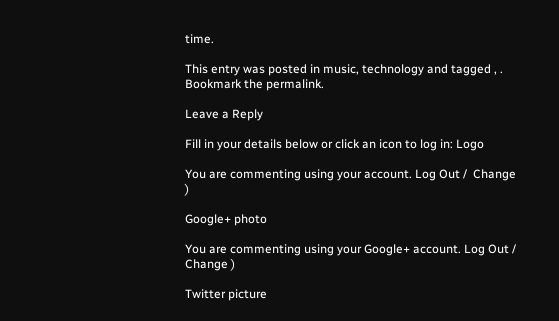time.

This entry was posted in music, technology and tagged , . Bookmark the permalink.

Leave a Reply

Fill in your details below or click an icon to log in: Logo

You are commenting using your account. Log Out /  Change )

Google+ photo

You are commenting using your Google+ account. Log Out /  Change )

Twitter picture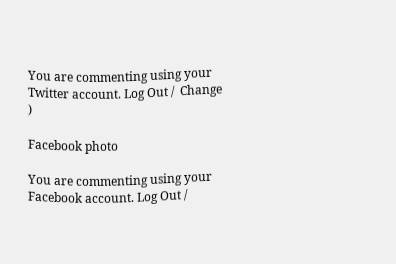You are commenting using your Twitter account. Log Out /  Change )

Facebook photo

You are commenting using your Facebook account. Log Out /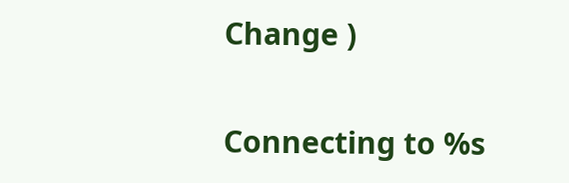Change )


Connecting to %s